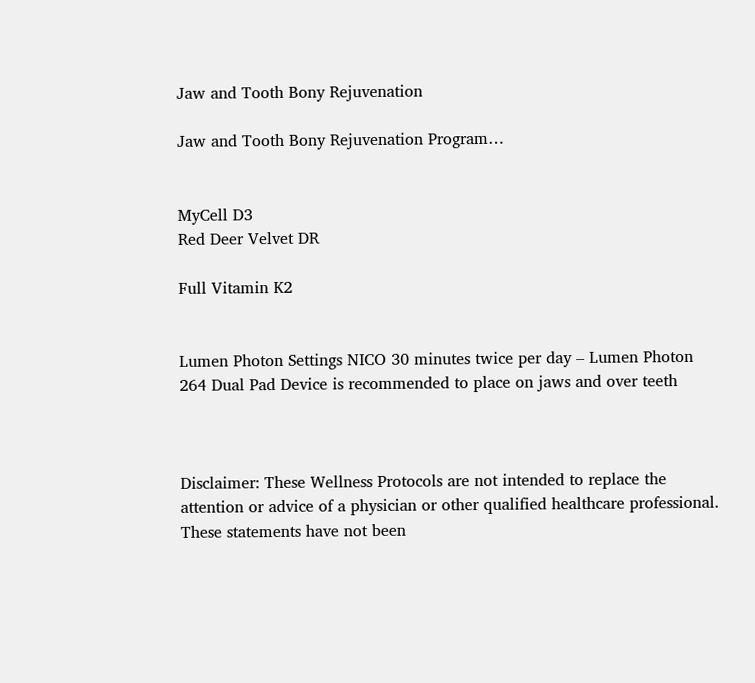Jaw and Tooth Bony Rejuvenation

Jaw and Tooth Bony Rejuvenation Program…


MyCell D3
Red Deer Velvet DR

Full Vitamin K2


Lumen Photon Settings NICO 30 minutes twice per day – Lumen Photon 264 Dual Pad Device is recommended to place on jaws and over teeth



Disclaimer: These Wellness Protocols are not intended to replace the attention or advice of a physician or other qualified healthcare professional. These statements have not been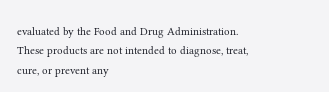evaluated by the Food and Drug Administration. These products are not intended to diagnose, treat, cure, or prevent any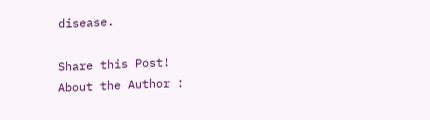disease.

Share this Post!
About the Author :